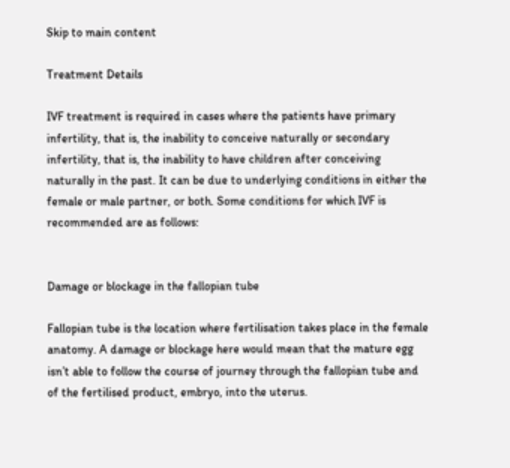Skip to main content

Treatment Details

IVF treatment is required in cases where the patients have primary infertility, that is, the inability to conceive naturally or secondary infertility, that is, the inability to have children after conceiving naturally in the past. It can be due to underlying conditions in either the female or male partner, or both. Some conditions for which IVF is recommended are as follows:


Damage or blockage in the fallopian tube

Fallopian tube is the location where fertilisation takes place in the female anatomy. A damage or blockage here would mean that the mature egg isn’t able to follow the course of journey through the fallopian tube and of the fertilised product, embryo, into the uterus.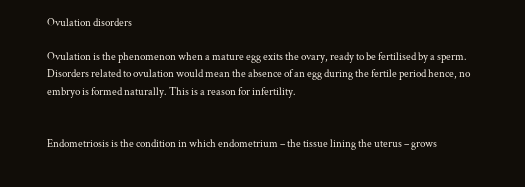Ovulation disorders

Ovulation is the phenomenon when a mature egg exits the ovary, ready to be fertilised by a sperm. Disorders related to ovulation would mean the absence of an egg during the fertile period hence, no embryo is formed naturally. This is a reason for infertility.


Endometriosis is the condition in which endometrium – the tissue lining the uterus – grows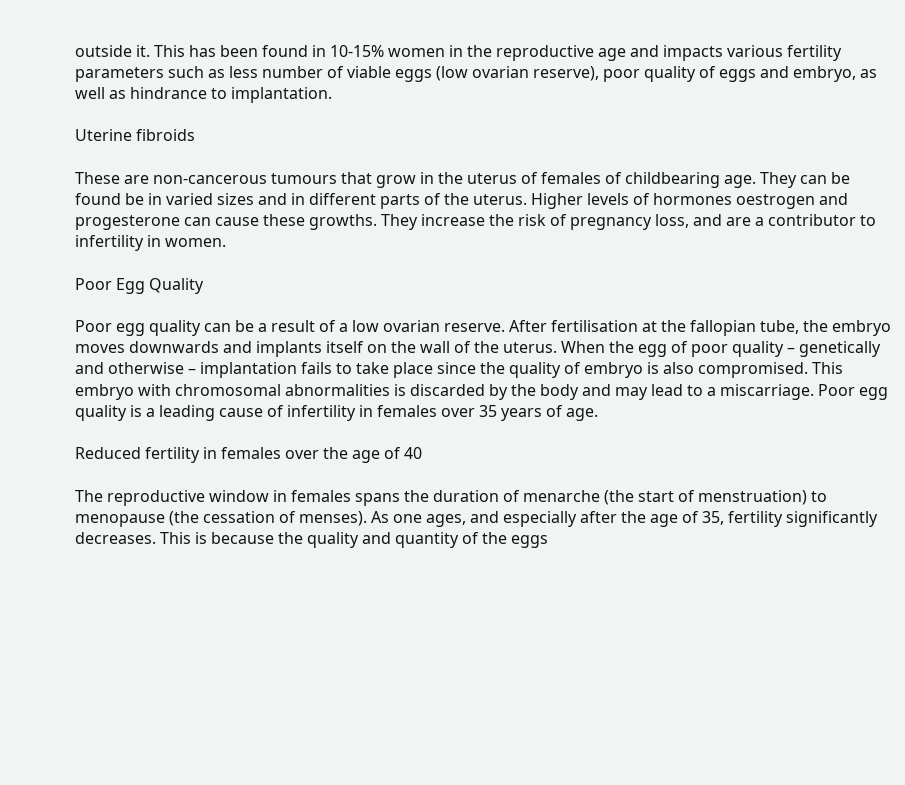outside it. This has been found in 10-15% women in the reproductive age and impacts various fertility parameters such as less number of viable eggs (low ovarian reserve), poor quality of eggs and embryo, as well as hindrance to implantation.

Uterine fibroids

These are non-cancerous tumours that grow in the uterus of females of childbearing age. They can be found be in varied sizes and in different parts of the uterus. Higher levels of hormones oestrogen and progesterone can cause these growths. They increase the risk of pregnancy loss, and are a contributor to infertility in women.

Poor Egg Quality

Poor egg quality can be a result of a low ovarian reserve. After fertilisation at the fallopian tube, the embryo moves downwards and implants itself on the wall of the uterus. When the egg of poor quality – genetically and otherwise – implantation fails to take place since the quality of embryo is also compromised. This embryo with chromosomal abnormalities is discarded by the body and may lead to a miscarriage. Poor egg quality is a leading cause of infertility in females over 35 years of age.

Reduced fertility in females over the age of 40

The reproductive window in females spans the duration of menarche (the start of menstruation) to menopause (the cessation of menses). As one ages, and especially after the age of 35, fertility significantly decreases. This is because the quality and quantity of the eggs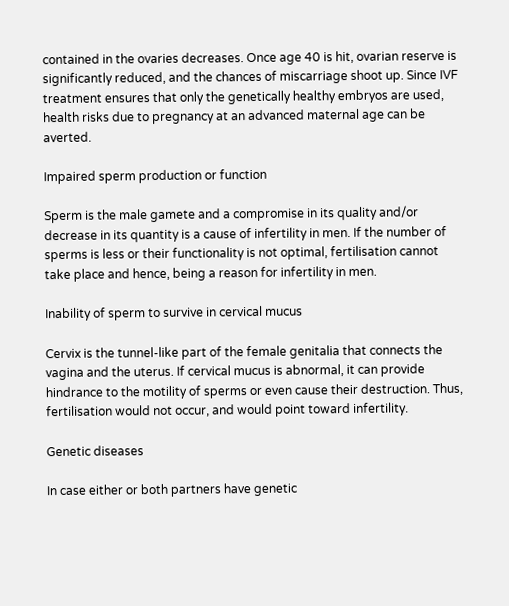contained in the ovaries decreases. Once age 40 is hit, ovarian reserve is significantly reduced, and the chances of miscarriage shoot up. Since IVF treatment ensures that only the genetically healthy embryos are used, health risks due to pregnancy at an advanced maternal age can be averted.

Impaired sperm production or function

Sperm is the male gamete and a compromise in its quality and/or decrease in its quantity is a cause of infertility in men. If the number of sperms is less or their functionality is not optimal, fertilisation cannot take place and hence, being a reason for infertility in men.

Inability of sperm to survive in cervical mucus

Cervix is the tunnel-like part of the female genitalia that connects the vagina and the uterus. If cervical mucus is abnormal, it can provide hindrance to the motility of sperms or even cause their destruction. Thus, fertilisation would not occur, and would point toward infertility.

Genetic diseases

In case either or both partners have genetic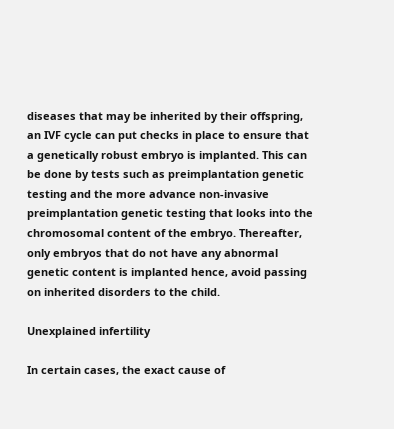diseases that may be inherited by their offspring, an IVF cycle can put checks in place to ensure that a genetically robust embryo is implanted. This can be done by tests such as preimplantation genetic testing and the more advance non-invasive preimplantation genetic testing that looks into the chromosomal content of the embryo. Thereafter, only embryos that do not have any abnormal genetic content is implanted hence, avoid passing on inherited disorders to the child.

Unexplained infertility

In certain cases, the exact cause of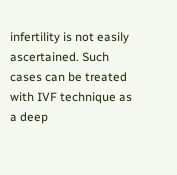infertility is not easily ascertained. Such cases can be treated with IVF technique as a deep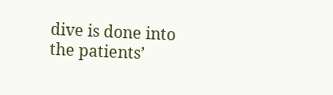dive is done into the patients’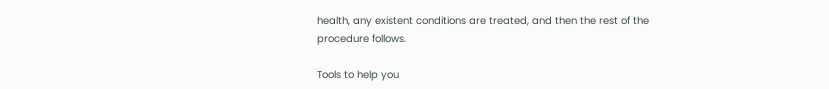health, any existent conditions are treated, and then the rest of the procedure follows.

Tools to help you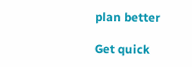plan better

Get quick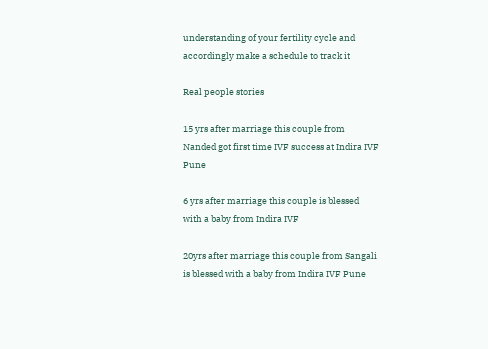understanding of your fertility cycle and accordingly make a schedule to track it

Real people stories

15 yrs after marriage this couple from Nanded got first time IVF success at Indira IVF Pune

6 yrs after marriage this couple is blessed with a baby from Indira IVF

20yrs after marriage this couple from Sangali is blessed with a baby from Indira IVF Pune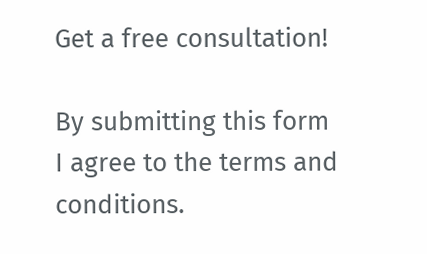Get a free consultation!

By submitting this form I agree to the terms and conditions.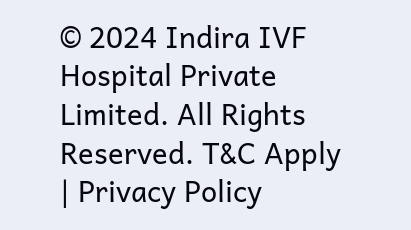© 2024 Indira IVF Hospital Private Limited. All Rights Reserved. T&C Apply | Privacy Policy